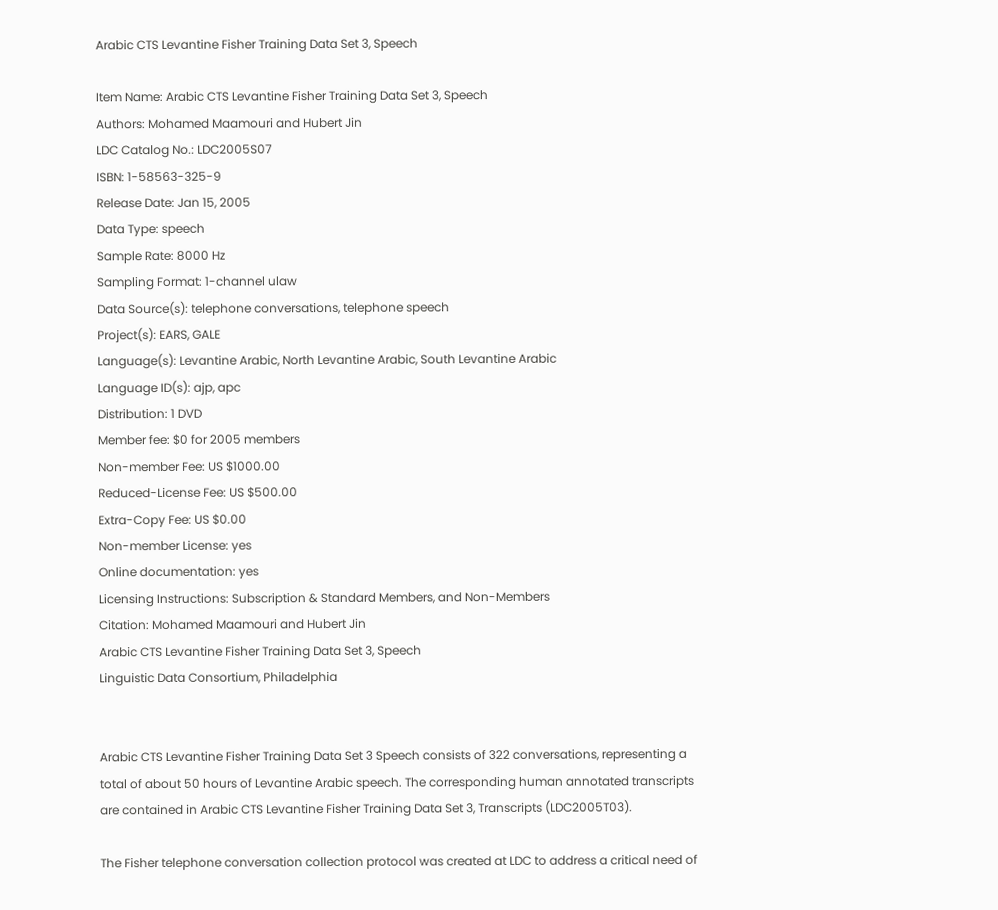Arabic CTS Levantine Fisher Training Data Set 3, Speech

Item Name: Arabic CTS Levantine Fisher Training Data Set 3, Speech
Authors: Mohamed Maamouri and Hubert Jin
LDC Catalog No.: LDC2005S07
ISBN: 1-58563-325-9
Release Date: Jan 15, 2005
Data Type: speech
Sample Rate: 8000 Hz
Sampling Format: 1-channel ulaw
Data Source(s): telephone conversations, telephone speech
Project(s): EARS, GALE
Language(s): Levantine Arabic, North Levantine Arabic, South Levantine Arabic
Language ID(s): ajp, apc
Distribution: 1 DVD
Member fee: $0 for 2005 members
Non-member Fee: US $1000.00
Reduced-License Fee: US $500.00
Extra-Copy Fee: US $0.00
Non-member License: yes
Online documentation: yes
Licensing Instructions: Subscription & Standard Members, and Non-Members
Citation: Mohamed Maamouri and Hubert Jin
Arabic CTS Levantine Fisher Training Data Set 3, Speech
Linguistic Data Consortium, Philadelphia


Arabic CTS Levantine Fisher Training Data Set 3 Speech consists of 322 conversations, representing a total of about 50 hours of Levantine Arabic speech. The corresponding human annotated transcripts are contained in Arabic CTS Levantine Fisher Training Data Set 3, Transcripts (LDC2005T03).

The Fisher telephone conversation collection protocol was created at LDC to address a critical need of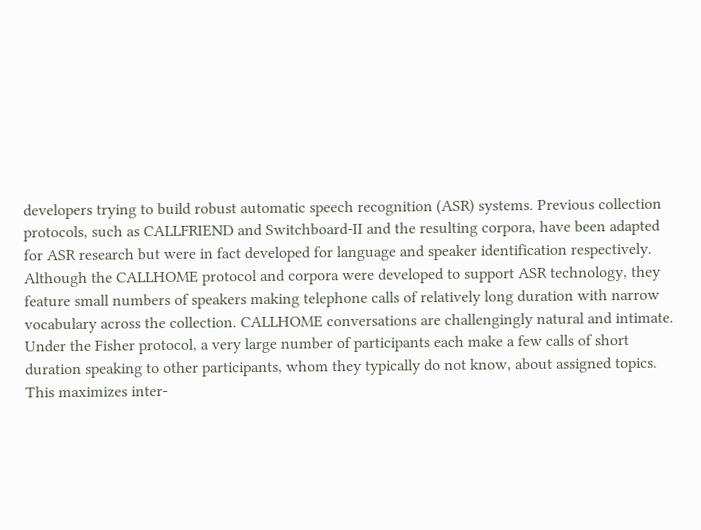developers trying to build robust automatic speech recognition (ASR) systems. Previous collection protocols, such as CALLFRIEND and Switchboard-II and the resulting corpora, have been adapted for ASR research but were in fact developed for language and speaker identification respectively. Although the CALLHOME protocol and corpora were developed to support ASR technology, they feature small numbers of speakers making telephone calls of relatively long duration with narrow vocabulary across the collection. CALLHOME conversations are challengingly natural and intimate. Under the Fisher protocol, a very large number of participants each make a few calls of short duration speaking to other participants, whom they typically do not know, about assigned topics. This maximizes inter-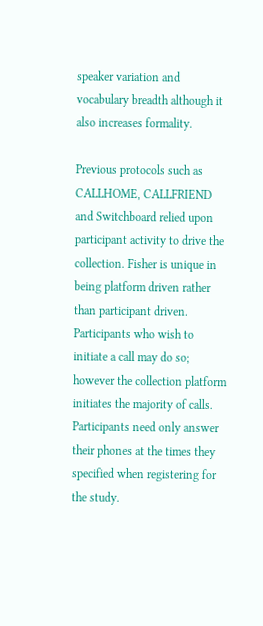speaker variation and vocabulary breadth although it also increases formality.

Previous protocols such as CALLHOME, CALLFRIEND and Switchboard relied upon participant activity to drive the collection. Fisher is unique in being platform driven rather than participant driven. Participants who wish to initiate a call may do so; however the collection platform initiates the majority of calls. Participants need only answer their phones at the times they specified when registering for the study.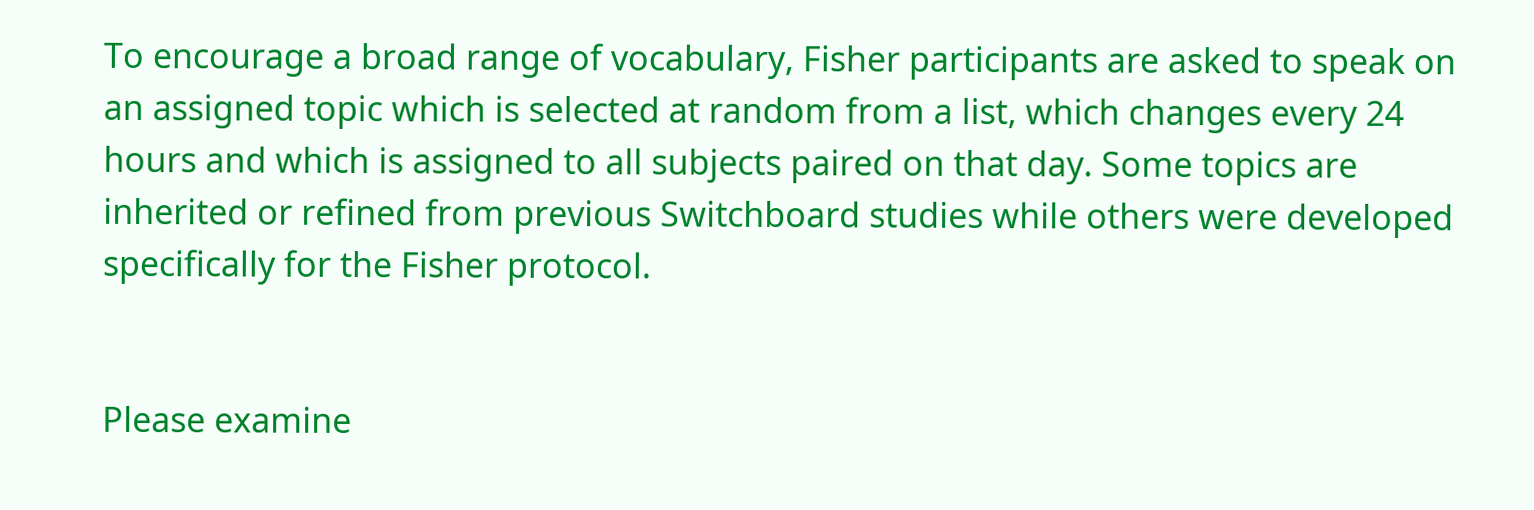To encourage a broad range of vocabulary, Fisher participants are asked to speak on an assigned topic which is selected at random from a list, which changes every 24 hours and which is assigned to all subjects paired on that day. Some topics are inherited or refined from previous Switchboard studies while others were developed specifically for the Fisher protocol.


Please examine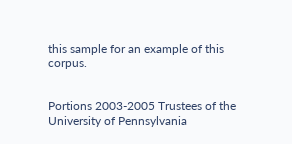this sample for an example of this corpus.


Portions 2003-2005 Trustees of the University of Pennsylvania